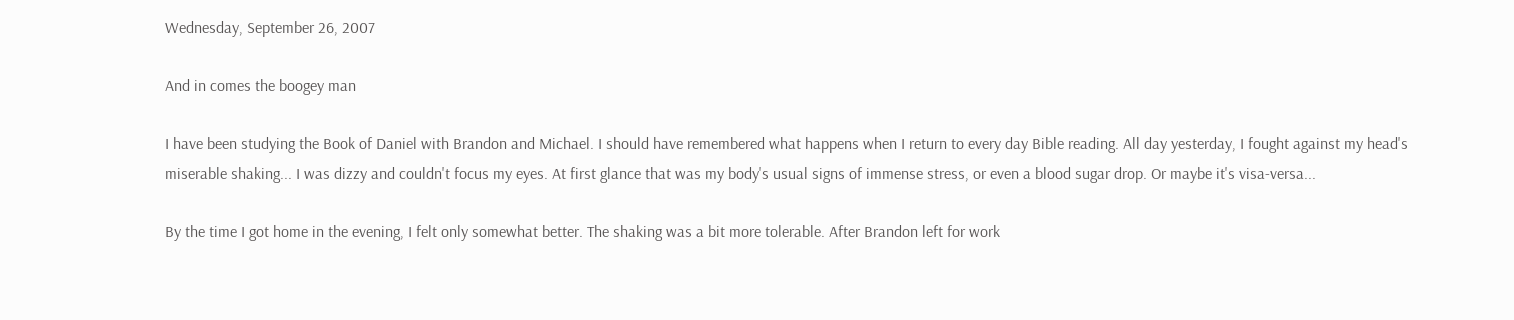Wednesday, September 26, 2007

And in comes the boogey man

I have been studying the Book of Daniel with Brandon and Michael. I should have remembered what happens when I return to every day Bible reading. All day yesterday, I fought against my head's miserable shaking... I was dizzy and couldn't focus my eyes. At first glance that was my body's usual signs of immense stress, or even a blood sugar drop. Or maybe it's visa-versa...

By the time I got home in the evening, I felt only somewhat better. The shaking was a bit more tolerable. After Brandon left for work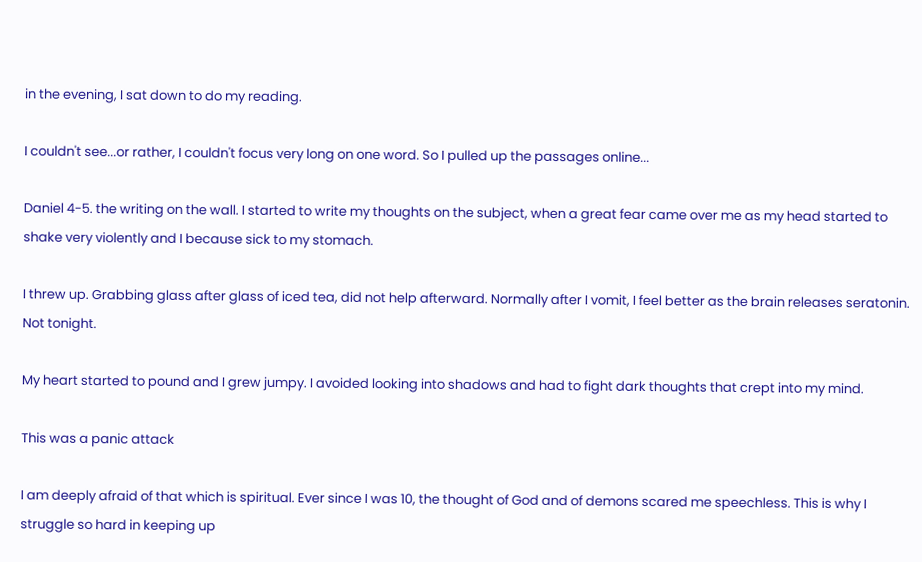in the evening, I sat down to do my reading.

I couldn't see...or rather, I couldn't focus very long on one word. So I pulled up the passages online...

Daniel 4-5. the writing on the wall. I started to write my thoughts on the subject, when a great fear came over me as my head started to shake very violently and I because sick to my stomach.

I threw up. Grabbing glass after glass of iced tea, did not help afterward. Normally after I vomit, I feel better as the brain releases seratonin. Not tonight.

My heart started to pound and I grew jumpy. I avoided looking into shadows and had to fight dark thoughts that crept into my mind.

This was a panic attack

I am deeply afraid of that which is spiritual. Ever since I was 10, the thought of God and of demons scared me speechless. This is why I struggle so hard in keeping up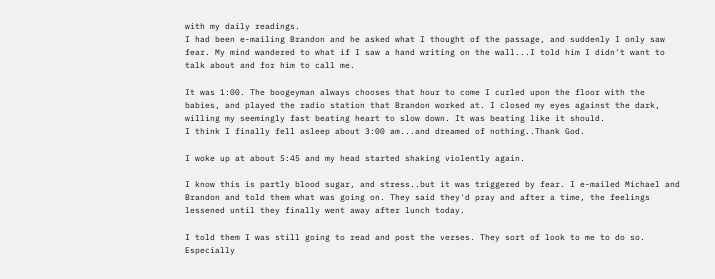with my daily readings.
I had been e-mailing Brandon and he asked what I thought of the passage, and suddenly I only saw fear. My mind wandered to what if I saw a hand writing on the wall...I told him I didn't want to talk about and for him to call me.

It was 1:00. The boogeyman always chooses that hour to come I curled upon the floor with the babies, and played the radio station that Brandon worked at. I closed my eyes against the dark, willing my seemingly fast beating heart to slow down. It was beating like it should.
I think I finally fell asleep about 3:00 am...and dreamed of nothing..Thank God.

I woke up at about 5:45 and my head started shaking violently again.

I know this is partly blood sugar, and stress..but it was triggered by fear. I e-mailed Michael and Brandon and told them what was going on. They said they'd pray and after a time, the feelings lessened until they finally went away after lunch today.

I told them I was still going to read and post the verses. They sort of look to me to do so. Especially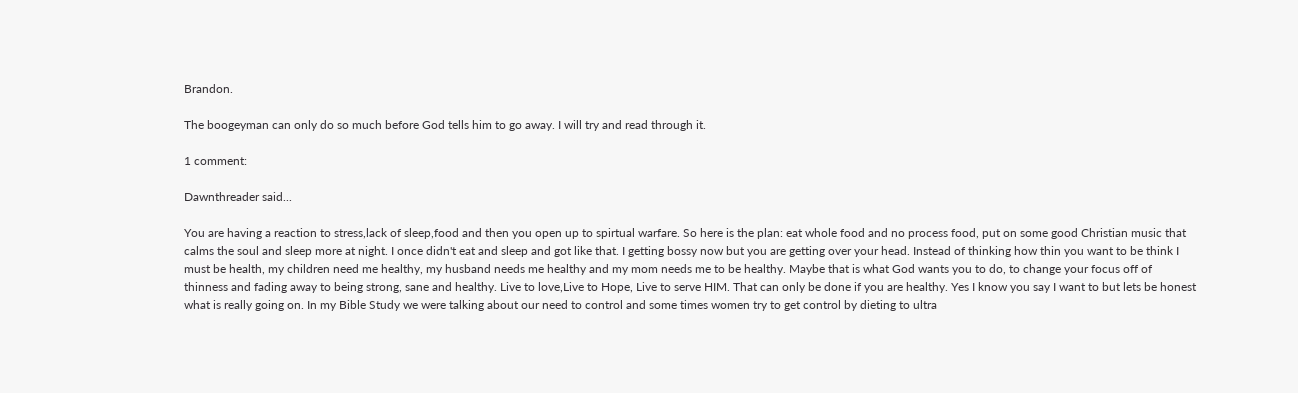Brandon.

The boogeyman can only do so much before God tells him to go away. I will try and read through it.

1 comment:

Dawnthreader said...

You are having a reaction to stress,lack of sleep,food and then you open up to spirtual warfare. So here is the plan: eat whole food and no process food, put on some good Christian music that calms the soul and sleep more at night. I once didn't eat and sleep and got like that. I getting bossy now but you are getting over your head. Instead of thinking how thin you want to be think I must be health, my children need me healthy, my husband needs me healthy and my mom needs me to be healthy. Maybe that is what God wants you to do, to change your focus off of thinness and fading away to being strong, sane and healthy. Live to love,Live to Hope, Live to serve HIM. That can only be done if you are healthy. Yes I know you say I want to but lets be honest what is really going on. In my Bible Study we were talking about our need to control and some times women try to get control by dieting to ultra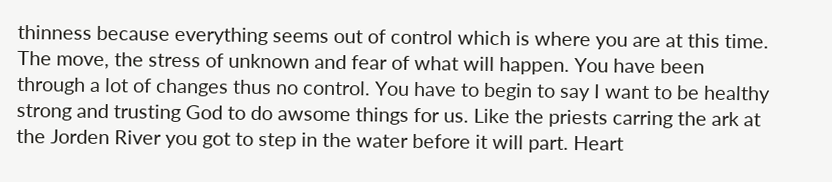thinness because everything seems out of control which is where you are at this time. The move, the stress of unknown and fear of what will happen. You have been through a lot of changes thus no control. You have to begin to say I want to be healthy strong and trusting God to do awsome things for us. Like the priests carring the ark at the Jorden River you got to step in the water before it will part. Heart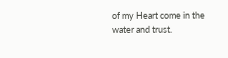of my Heart come in the water and trust.